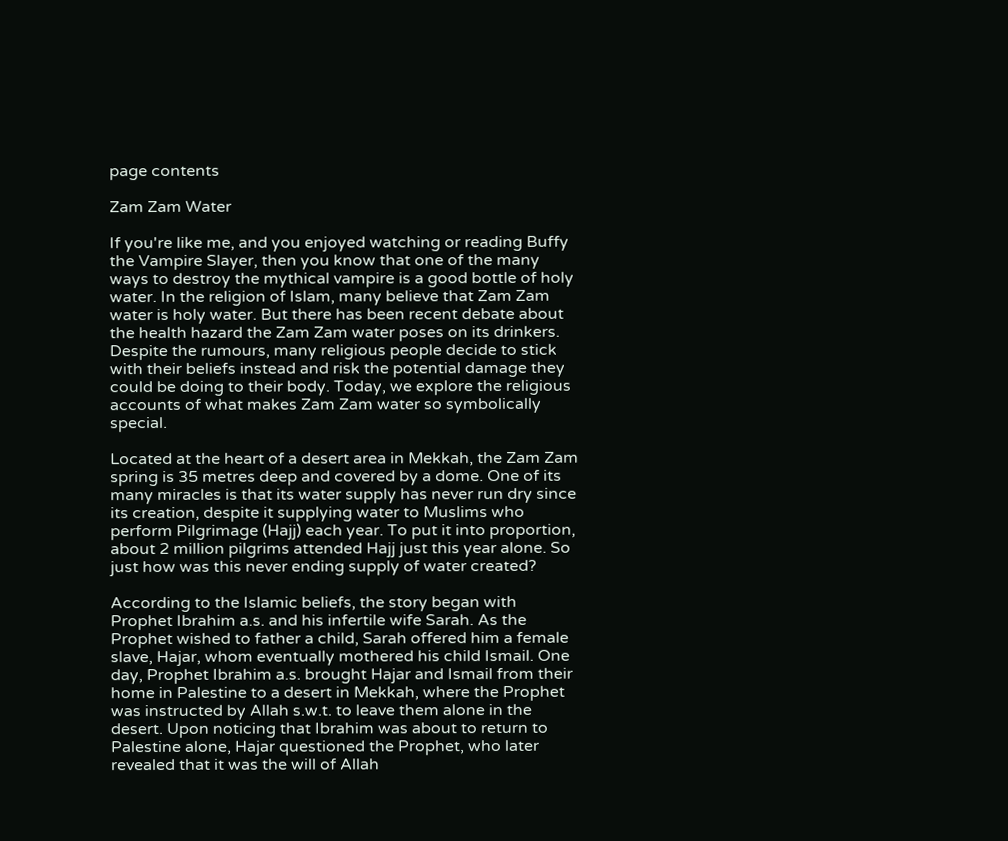page contents

Zam Zam Water

If you're like me, and you enjoyed watching or reading Buffy the Vampire Slayer, then you know that one of the many ways to destroy the mythical vampire is a good bottle of holy water. In the religion of Islam, many believe that Zam Zam water is holy water. But there has been recent debate about the health hazard the Zam Zam water poses on its drinkers. Despite the rumours, many religious people decide to stick with their beliefs instead and risk the potential damage they could be doing to their body. Today, we explore the religious accounts of what makes Zam Zam water so symbolically special.

Located at the heart of a desert area in Mekkah, the Zam Zam spring is 35 metres deep and covered by a dome. One of its many miracles is that its water supply has never run dry since its creation, despite it supplying water to Muslims who perform Pilgrimage (Hajj) each year. To put it into proportion, about 2 million pilgrims attended Hajj just this year alone. So just how was this never ending supply of water created?

According to the Islamic beliefs, the story began with Prophet Ibrahim a.s. and his infertile wife Sarah. As the Prophet wished to father a child, Sarah offered him a female slave, Hajar, whom eventually mothered his child Ismail. One day, Prophet Ibrahim a.s. brought Hajar and Ismail from their home in Palestine to a desert in Mekkah, where the Prophet was instructed by Allah s.w.t. to leave them alone in the desert. Upon noticing that Ibrahim was about to return to Palestine alone, Hajar questioned the Prophet, who later revealed that it was the will of Allah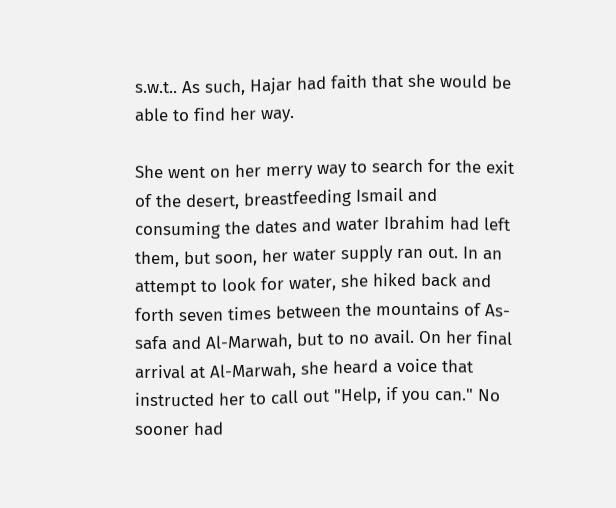s.w.t.. As such, Hajar had faith that she would be able to find her way.

She went on her merry way to search for the exit of the desert, breastfeeding Ismail and consuming the dates and water Ibrahim had left them, but soon, her water supply ran out. In an attempt to look for water, she hiked back and forth seven times between the mountains of As-safa and Al-Marwah, but to no avail. On her final arrival at Al-Marwah, she heard a voice that instructed her to call out "Help, if you can." No sooner had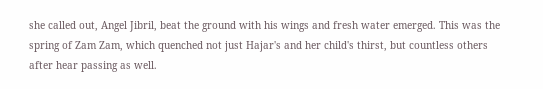she called out, Angel Jibril, beat the ground with his wings and fresh water emerged. This was the spring of Zam Zam, which quenched not just Hajar's and her child's thirst, but countless others after hear passing as well.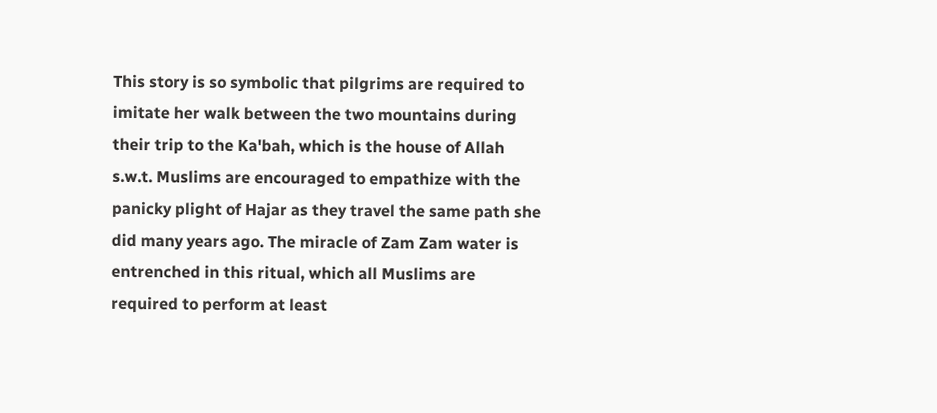This story is so symbolic that pilgrims are required to imitate her walk between the two mountains during their trip to the Ka'bah, which is the house of Allah s.w.t. Muslims are encouraged to empathize with the panicky plight of Hajar as they travel the same path she did many years ago. The miracle of Zam Zam water is entrenched in this ritual, which all Muslims are required to perform at least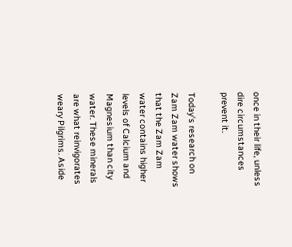once in their life, unless dire circumstances prevent it.

Today's research on Zam Zam water shows that the Zam Zam water contains higher levels of Calcium and Magnesium than city water. These minerals are what reinvigorates weary Pilgrims. Aside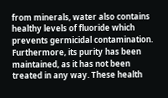from minerals, water also contains healthy levels of fluoride which prevents germicidal contamination. Furthermore, its purity has been maintained, as it has not been treated in any way. These health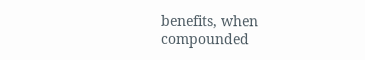benefits, when compounded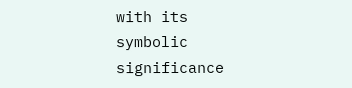with its symbolic significance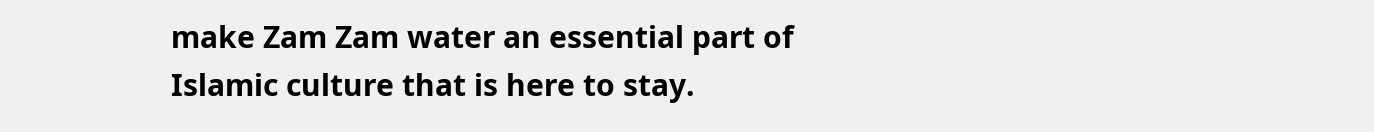make Zam Zam water an essential part of Islamic culture that is here to stay.